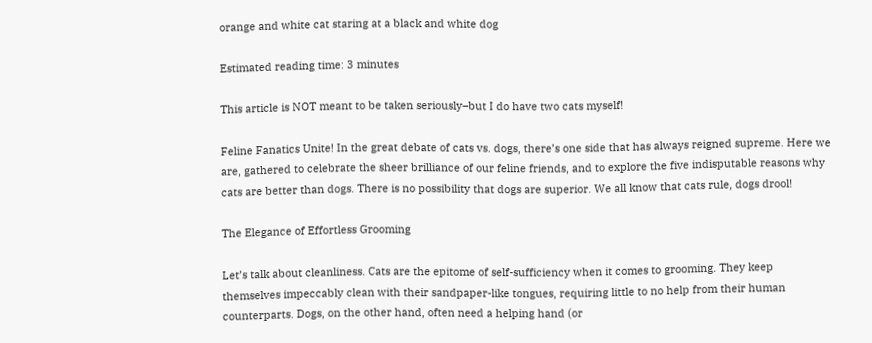orange and white cat staring at a black and white dog

Estimated reading time: 3 minutes

This article is NOT meant to be taken seriously–but I do have two cats myself!

Feline Fanatics Unite! In the great debate of cats vs. dogs, there’s one side that has always reigned supreme. Here we are, gathered to celebrate the sheer brilliance of our feline friends, and to explore the five indisputable reasons why cats are better than dogs. There is no possibility that dogs are superior. We all know that cats rule, dogs drool!

The Elegance of Effortless Grooming

Let’s talk about cleanliness. Cats are the epitome of self-sufficiency when it comes to grooming. They keep themselves impeccably clean with their sandpaper-like tongues, requiring little to no help from their human counterparts. Dogs, on the other hand, often need a helping hand (or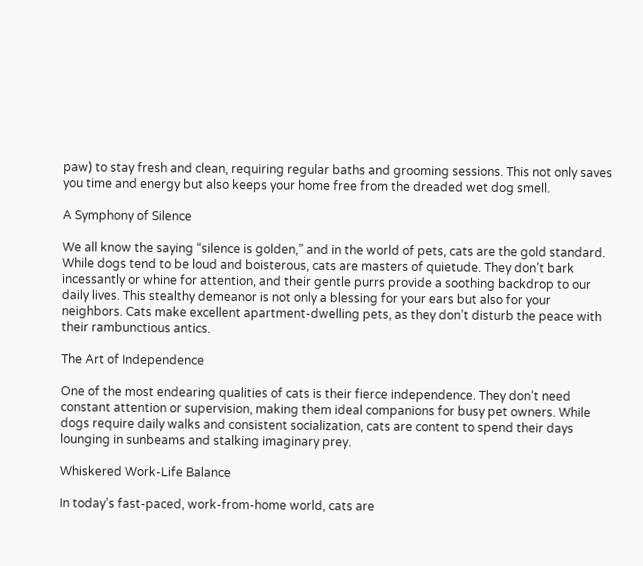paw) to stay fresh and clean, requiring regular baths and grooming sessions. This not only saves you time and energy but also keeps your home free from the dreaded wet dog smell.

A Symphony of Silence

We all know the saying “silence is golden,” and in the world of pets, cats are the gold standard. While dogs tend to be loud and boisterous, cats are masters of quietude. They don’t bark incessantly or whine for attention, and their gentle purrs provide a soothing backdrop to our daily lives. This stealthy demeanor is not only a blessing for your ears but also for your neighbors. Cats make excellent apartment-dwelling pets, as they don’t disturb the peace with their rambunctious antics.

The Art of Independence

One of the most endearing qualities of cats is their fierce independence. They don’t need constant attention or supervision, making them ideal companions for busy pet owners. While dogs require daily walks and consistent socialization, cats are content to spend their days lounging in sunbeams and stalking imaginary prey.

Whiskered Work-Life Balance

In today’s fast-paced, work-from-home world, cats are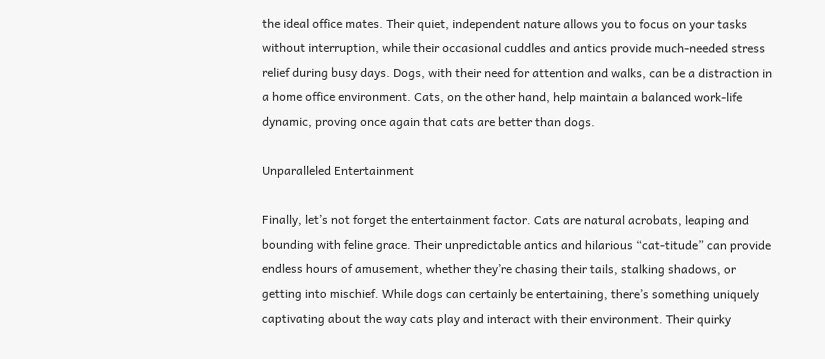the ideal office mates. Their quiet, independent nature allows you to focus on your tasks without interruption, while their occasional cuddles and antics provide much-needed stress relief during busy days. Dogs, with their need for attention and walks, can be a distraction in a home office environment. Cats, on the other hand, help maintain a balanced work-life dynamic, proving once again that cats are better than dogs.

Unparalleled Entertainment

Finally, let’s not forget the entertainment factor. Cats are natural acrobats, leaping and bounding with feline grace. Their unpredictable antics and hilarious “cat-titude” can provide endless hours of amusement, whether they’re chasing their tails, stalking shadows, or getting into mischief. While dogs can certainly be entertaining, there’s something uniquely captivating about the way cats play and interact with their environment. Their quirky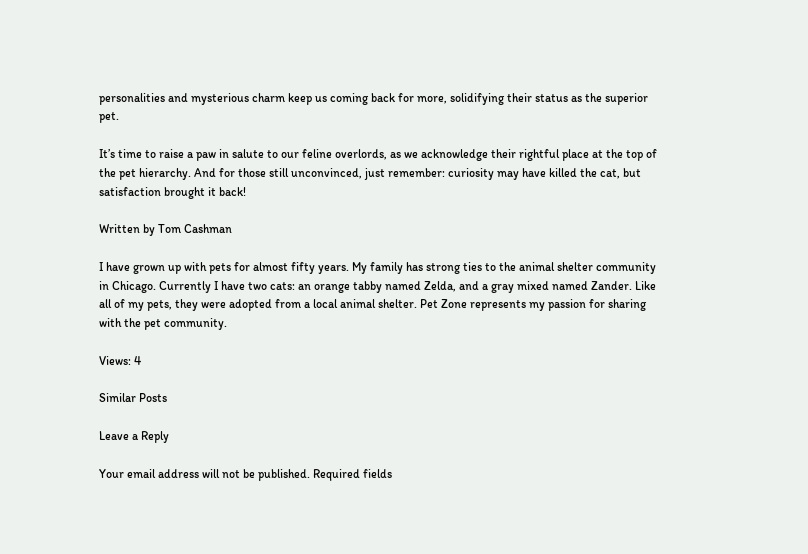personalities and mysterious charm keep us coming back for more, solidifying their status as the superior pet.

It’s time to raise a paw in salute to our feline overlords, as we acknowledge their rightful place at the top of the pet hierarchy. And for those still unconvinced, just remember: curiosity may have killed the cat, but satisfaction brought it back!

Written by Tom Cashman

I have grown up with pets for almost fifty years. My family has strong ties to the animal shelter community in Chicago. Currently I have two cats: an orange tabby named Zelda, and a gray mixed named Zander. Like all of my pets, they were adopted from a local animal shelter. Pet Zone represents my passion for sharing with the pet community.

Views: 4

Similar Posts

Leave a Reply

Your email address will not be published. Required fields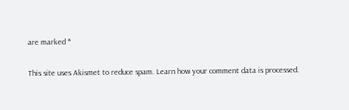are marked *

This site uses Akismet to reduce spam. Learn how your comment data is processed.